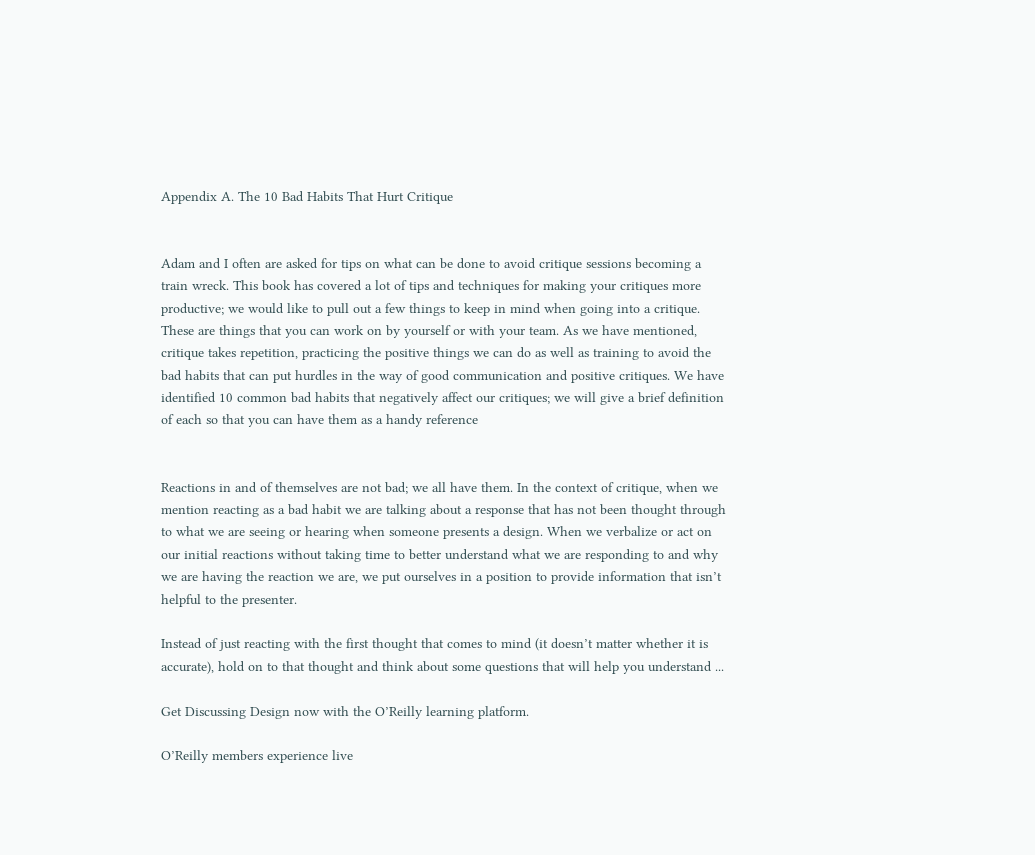Appendix A. The 10 Bad Habits That Hurt Critique


Adam and I often are asked for tips on what can be done to avoid critique sessions becoming a train wreck. This book has covered a lot of tips and techniques for making your critiques more productive; we would like to pull out a few things to keep in mind when going into a critique. These are things that you can work on by yourself or with your team. As we have mentioned, critique takes repetition, practicing the positive things we can do as well as training to avoid the bad habits that can put hurdles in the way of good communication and positive critiques. We have identified 10 common bad habits that negatively affect our critiques; we will give a brief definition of each so that you can have them as a handy reference


Reactions in and of themselves are not bad; we all have them. In the context of critique, when we mention reacting as a bad habit we are talking about a response that has not been thought through to what we are seeing or hearing when someone presents a design. When we verbalize or act on our initial reactions without taking time to better understand what we are responding to and why we are having the reaction we are, we put ourselves in a position to provide information that isn’t helpful to the presenter.

Instead of just reacting with the first thought that comes to mind (it doesn’t matter whether it is accurate), hold on to that thought and think about some questions that will help you understand ...

Get Discussing Design now with the O’Reilly learning platform.

O’Reilly members experience live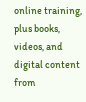online training, plus books, videos, and digital content from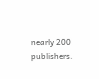nearly 200 publishers.